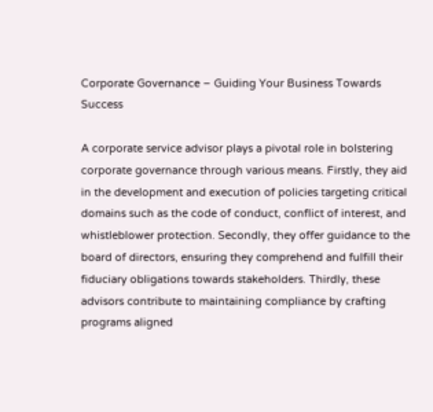Corporate Governance – Guiding Your Business Towards Success

A corporate service advisor plays a pivotal role in bolstering corporate governance through various means. Firstly, they aid in the development and execution of policies targeting critical domains such as the code of conduct, conflict of interest, and whistleblower protection. Secondly, they offer guidance to the board of directors, ensuring they comprehend and fulfill their fiduciary obligations towards stakeholders. Thirdly, these advisors contribute to maintaining compliance by crafting programs aligned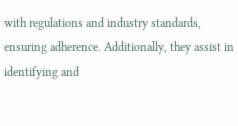with regulations and industry standards, ensuring adherence. Additionally, they assist in identifying and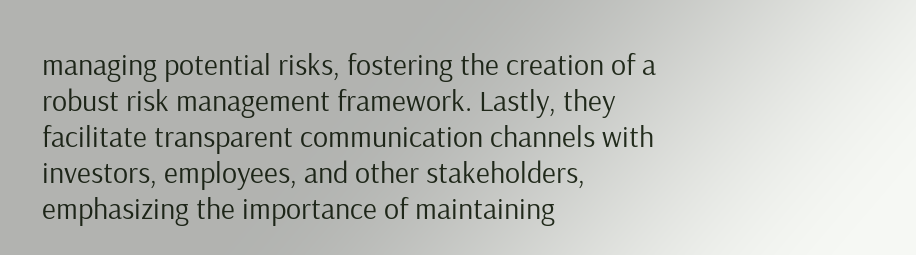managing potential risks, fostering the creation of a robust risk management framework. Lastly, they facilitate transparent communication channels with investors, employees, and other stakeholders, emphasizing the importance of maintaining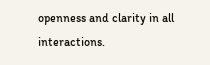openness and clarity in all interactions.